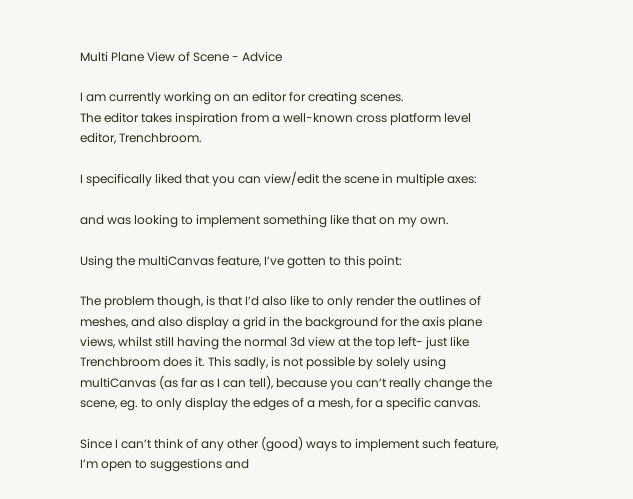Multi Plane View of Scene - Advice

I am currently working on an editor for creating scenes.
The editor takes inspiration from a well-known cross platform level editor, Trenchbroom.

I specifically liked that you can view/edit the scene in multiple axes:

and was looking to implement something like that on my own.

Using the multiCanvas feature, I’ve gotten to this point:

The problem though, is that I’d also like to only render the outlines of meshes, and also display a grid in the background for the axis plane views, whilst still having the normal 3d view at the top left- just like Trenchbroom does it. This sadly, is not possible by solely using multiCanvas (as far as I can tell), because you can’t really change the scene, eg. to only display the edges of a mesh, for a specific canvas.

Since I can’t think of any other (good) ways to implement such feature, I’m open to suggestions and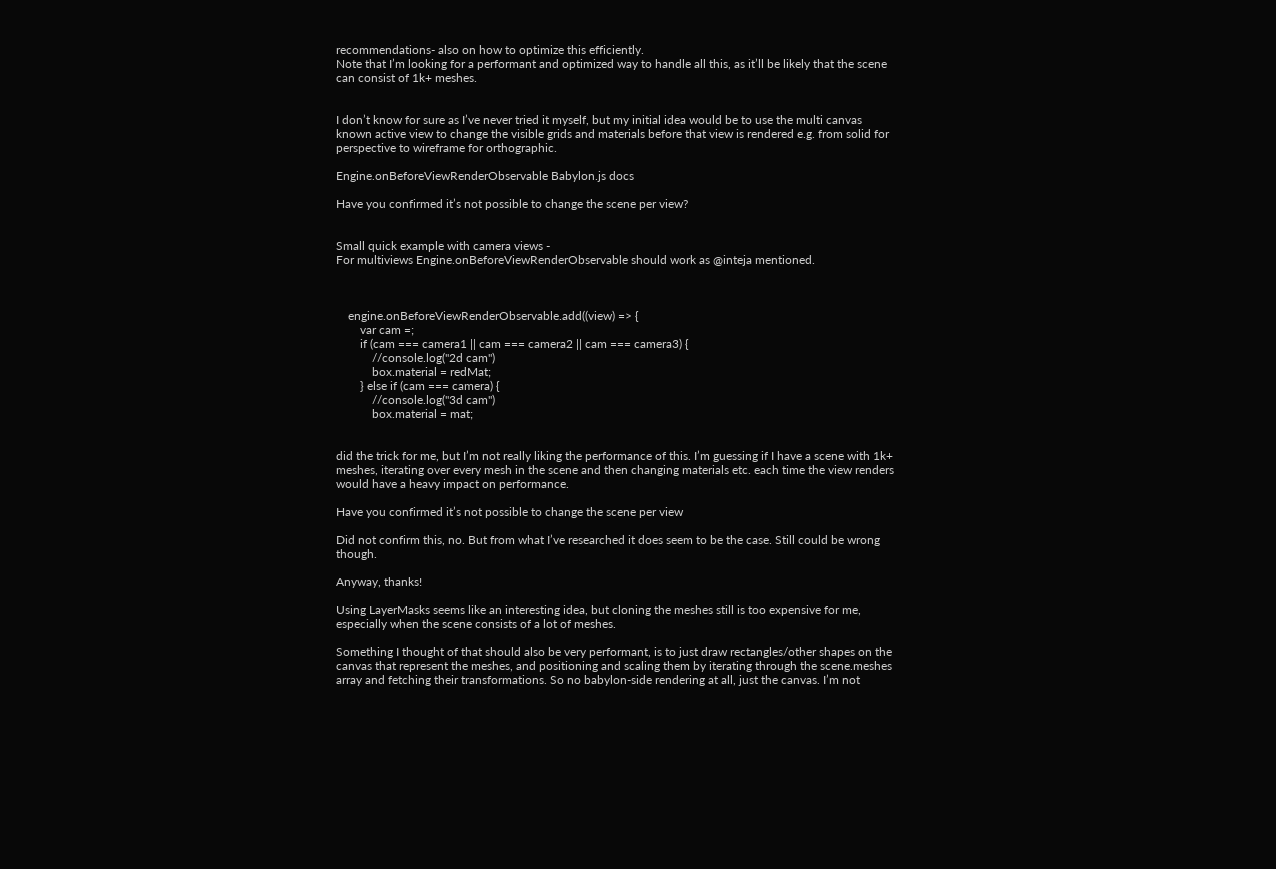recommendations- also on how to optimize this efficiently.
Note that I’m looking for a performant and optimized way to handle all this, as it’ll be likely that the scene can consist of 1k+ meshes.


I don’t know for sure as I’ve never tried it myself, but my initial idea would be to use the multi canvas known active view to change the visible grids and materials before that view is rendered e.g. from solid for perspective to wireframe for orthographic.

Engine.onBeforeViewRenderObservable Babylon.js docs

Have you confirmed it’s not possible to change the scene per view?


Small quick example with camera views -
For multiviews Engine.onBeforeViewRenderObservable should work as @inteja mentioned.



    engine.onBeforeViewRenderObservable.add((view) => {
        var cam =;
        if (cam === camera1 || cam === camera2 || cam === camera3) {
            //console.log("2d cam")
            box.material = redMat;
        } else if (cam === camera) {
            //console.log("3d cam")
            box.material = mat;


did the trick for me, but I’m not really liking the performance of this. I’m guessing if I have a scene with 1k+ meshes, iterating over every mesh in the scene and then changing materials etc. each time the view renders would have a heavy impact on performance.

Have you confirmed it’s not possible to change the scene per view

Did not confirm this, no. But from what I’ve researched it does seem to be the case. Still could be wrong though.

Anyway, thanks!

Using LayerMasks seems like an interesting idea, but cloning the meshes still is too expensive for me, especially when the scene consists of a lot of meshes.

Something I thought of that should also be very performant, is to just draw rectangles/other shapes on the canvas that represent the meshes, and positioning and scaling them by iterating through the scene.meshes array and fetching their transformations. So no babylon-side rendering at all, just the canvas. I’m not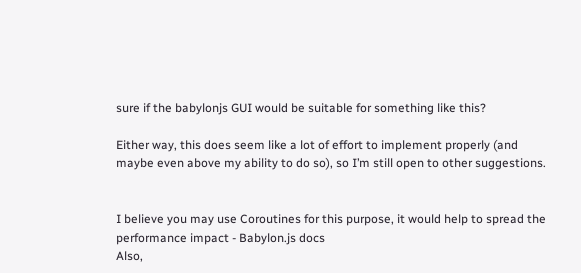sure if the babylonjs GUI would be suitable for something like this?

Either way, this does seem like a lot of effort to implement properly (and maybe even above my ability to do so), so I’m still open to other suggestions.


I believe you may use Coroutines for this purpose, it would help to spread the performance impact - Babylon.js docs
Also,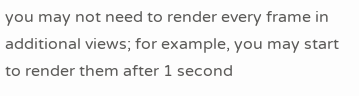you may not need to render every frame in additional views; for example, you may start to render them after 1 second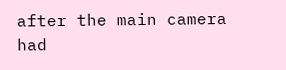after the main camera had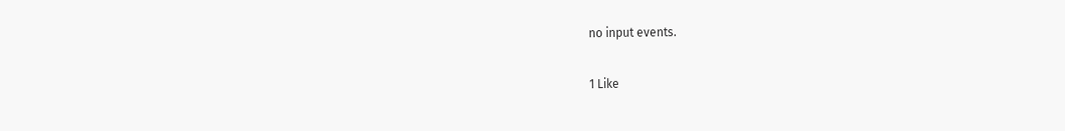no input events.

1 Like